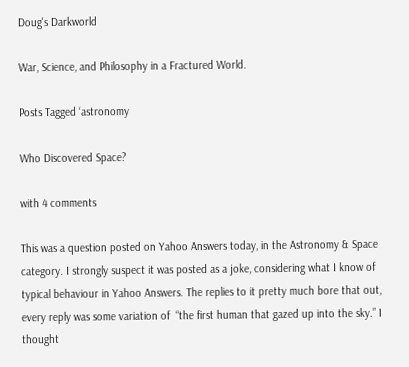Doug's Darkworld

War, Science, and Philosophy in a Fractured World.

Posts Tagged ‘astronomy

Who Discovered Space?

with 4 comments

This was a question posted on Yahoo Answers today, in the Astronomy & Space category. I strongly suspect it was posted as a joke, considering what I know of typical behaviour in Yahoo Answers. The replies to it pretty much bore that out, every reply was some variation of  “the first human that gazed up into the sky.” I thought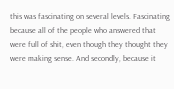this was fascinating on several levels. Fascinating because all of the people who answered that were full of shit, even though they thought they were making sense. And secondly, because it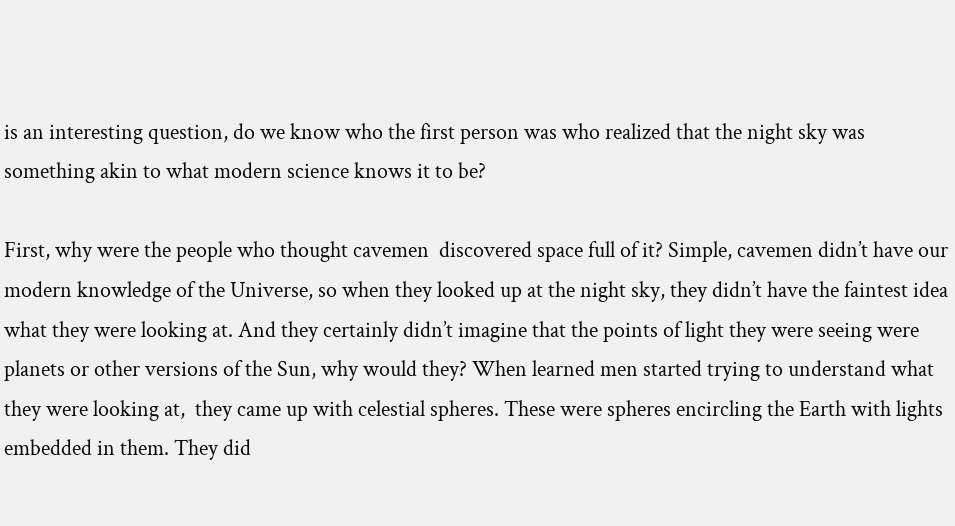is an interesting question, do we know who the first person was who realized that the night sky was something akin to what modern science knows it to be?

First, why were the people who thought cavemen  discovered space full of it? Simple, cavemen didn’t have our modern knowledge of the Universe, so when they looked up at the night sky, they didn’t have the faintest idea what they were looking at. And they certainly didn’t imagine that the points of light they were seeing were planets or other versions of the Sun, why would they? When learned men started trying to understand what they were looking at,  they came up with celestial spheres. These were spheres encircling the Earth with lights embedded in them. They did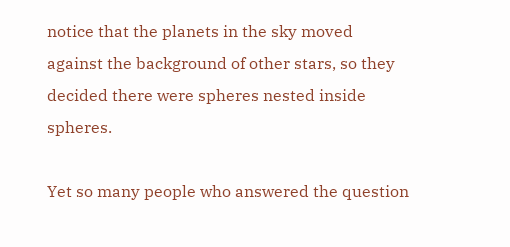notice that the planets in the sky moved against the background of other stars, so they decided there were spheres nested inside spheres.

Yet so many people who answered the question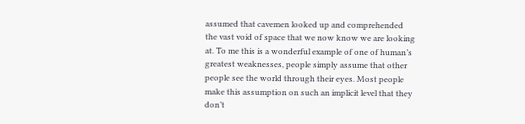assumed that cavemen looked up and comprehended the vast void of space that we now know we are looking at. To me this is a wonderful example of one of human’s greatest weaknesses, people simply assume that other people see the world through their eyes. Most people make this assumption on such an implicit level that they don’t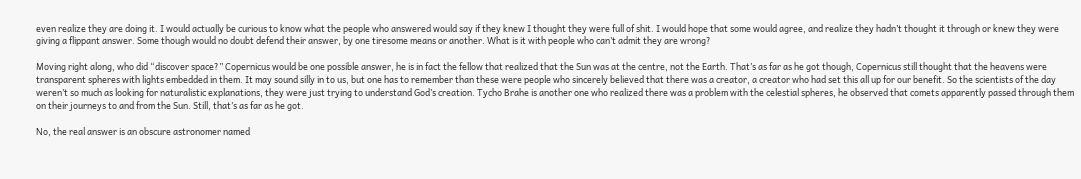even realize they are doing it. I would actually be curious to know what the people who answered would say if they knew I thought they were full of shit. I would hope that some would agree, and realize they hadn’t thought it through or knew they were giving a flippant answer. Some though would no doubt defend their answer, by one tiresome means or another. What is it with people who can’t admit they are wrong?

Moving right along, who did “discover space?” Copernicus would be one possible answer, he is in fact the fellow that realized that the Sun was at the centre, not the Earth. That’s as far as he got though, Copernicus still thought that the heavens were transparent spheres with lights embedded in them. It may sound silly in to us, but one has to remember than these were people who sincerely believed that there was a creator, a creator who had set this all up for our benefit. So the scientists of the day weren’t so much as looking for naturalistic explanations, they were just trying to understand God’s creation. Tycho Brahe is another one who realized there was a problem with the celestial spheres, he observed that comets apparently passed through them on their journeys to and from the Sun. Still, that’s as far as he got.

No, the real answer is an obscure astronomer named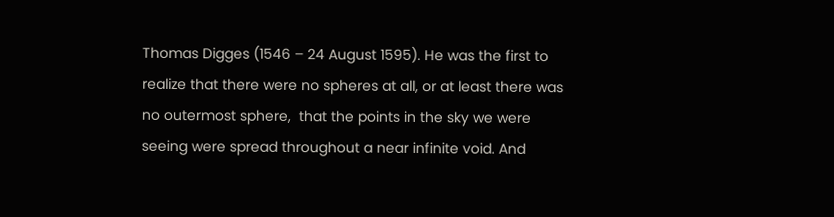Thomas Digges (1546 – 24 August 1595). He was the first to realize that there were no spheres at all, or at least there was no outermost sphere,  that the points in the sky we were seeing were spread throughout a near infinite void. And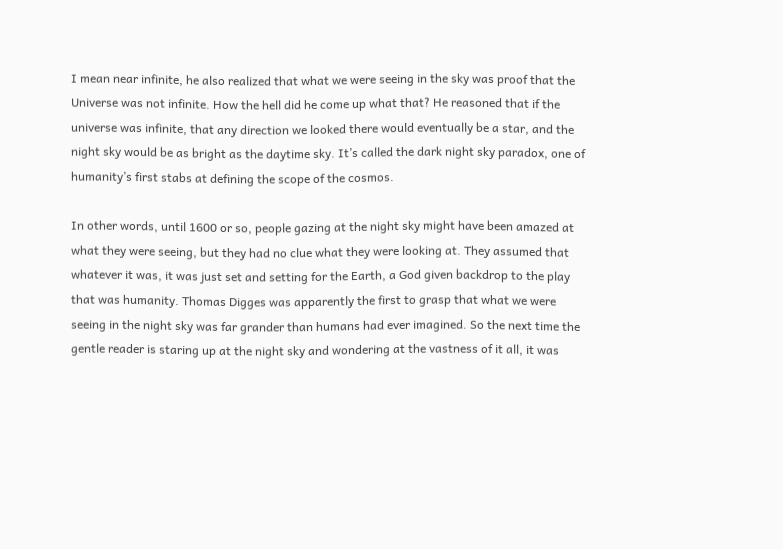I mean near infinite, he also realized that what we were seeing in the sky was proof that the Universe was not infinite. How the hell did he come up what that? He reasoned that if the universe was infinite, that any direction we looked there would eventually be a star, and the night sky would be as bright as the daytime sky. It’s called the dark night sky paradox, one of humanity’s first stabs at defining the scope of the cosmos.

In other words, until 1600 or so, people gazing at the night sky might have been amazed at what they were seeing, but they had no clue what they were looking at. They assumed that whatever it was, it was just set and setting for the Earth, a God given backdrop to the play that was humanity. Thomas Digges was apparently the first to grasp that what we were seeing in the night sky was far grander than humans had ever imagined. So the next time the gentle reader is staring up at the night sky and wondering at the vastness of it all, it was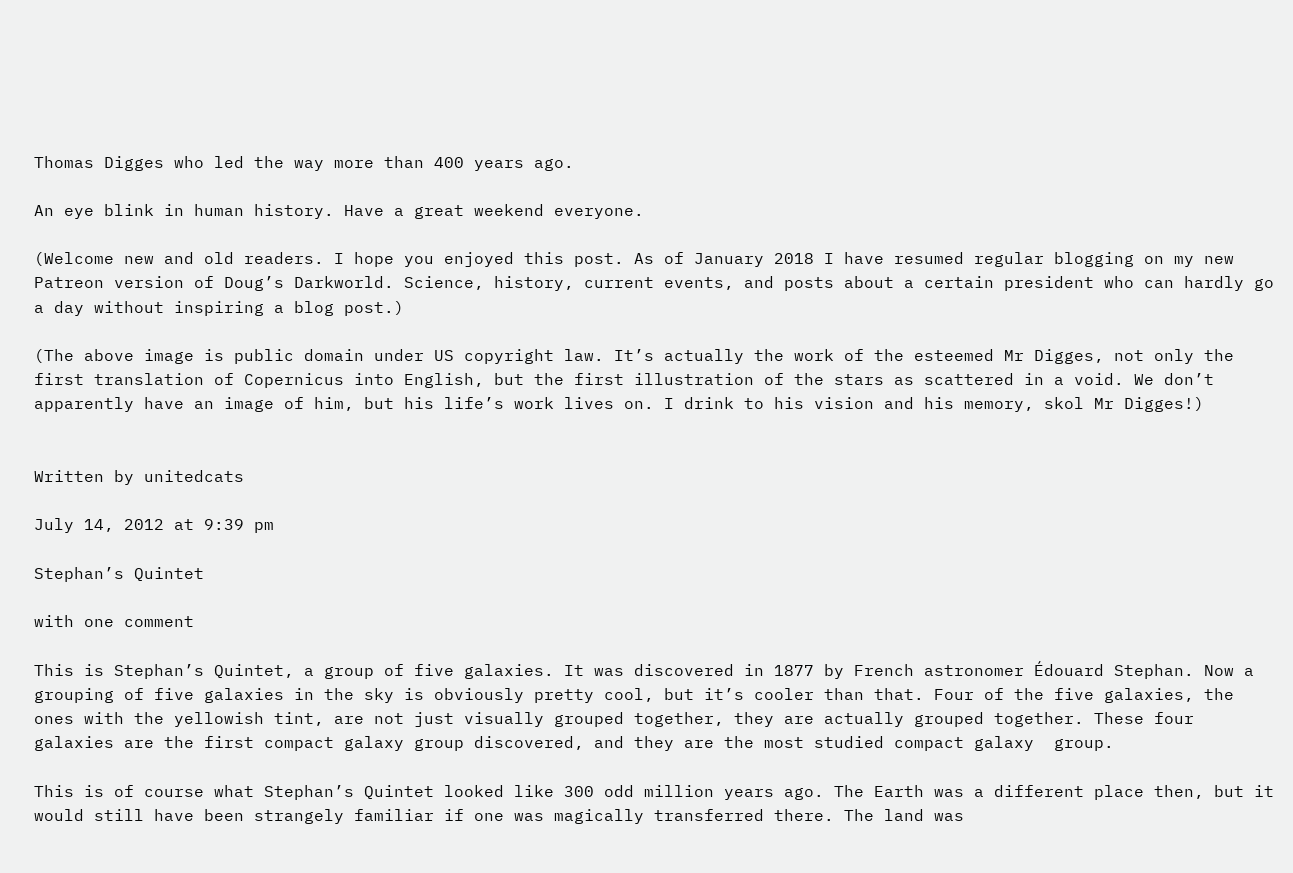Thomas Digges who led the way more than 400 years ago.

An eye blink in human history. Have a great weekend everyone.

(Welcome new and old readers. I hope you enjoyed this post. As of January 2018 I have resumed regular blogging on my new Patreon version of Doug’s Darkworld. Science, history, current events, and posts about a certain president who can hardly go a day without inspiring a blog post.)

(The above image is public domain under US copyright law. It’s actually the work of the esteemed Mr Digges, not only the first translation of Copernicus into English, but the first illustration of the stars as scattered in a void. We don’t apparently have an image of him, but his life’s work lives on. I drink to his vision and his memory, skol Mr Digges!)


Written by unitedcats

July 14, 2012 at 9:39 pm

Stephan’s Quintet

with one comment

This is Stephan’s Quintet, a group of five galaxies. It was discovered in 1877 by French astronomer Édouard Stephan. Now a grouping of five galaxies in the sky is obviously pretty cool, but it’s cooler than that. Four of the five galaxies, the ones with the yellowish tint, are not just visually grouped together, they are actually grouped together. These four galaxies are the first compact galaxy group discovered, and they are the most studied compact galaxy  group.

This is of course what Stephan’s Quintet looked like 300 odd million years ago. The Earth was a different place then, but it would still have been strangely familiar if one was magically transferred there. The land was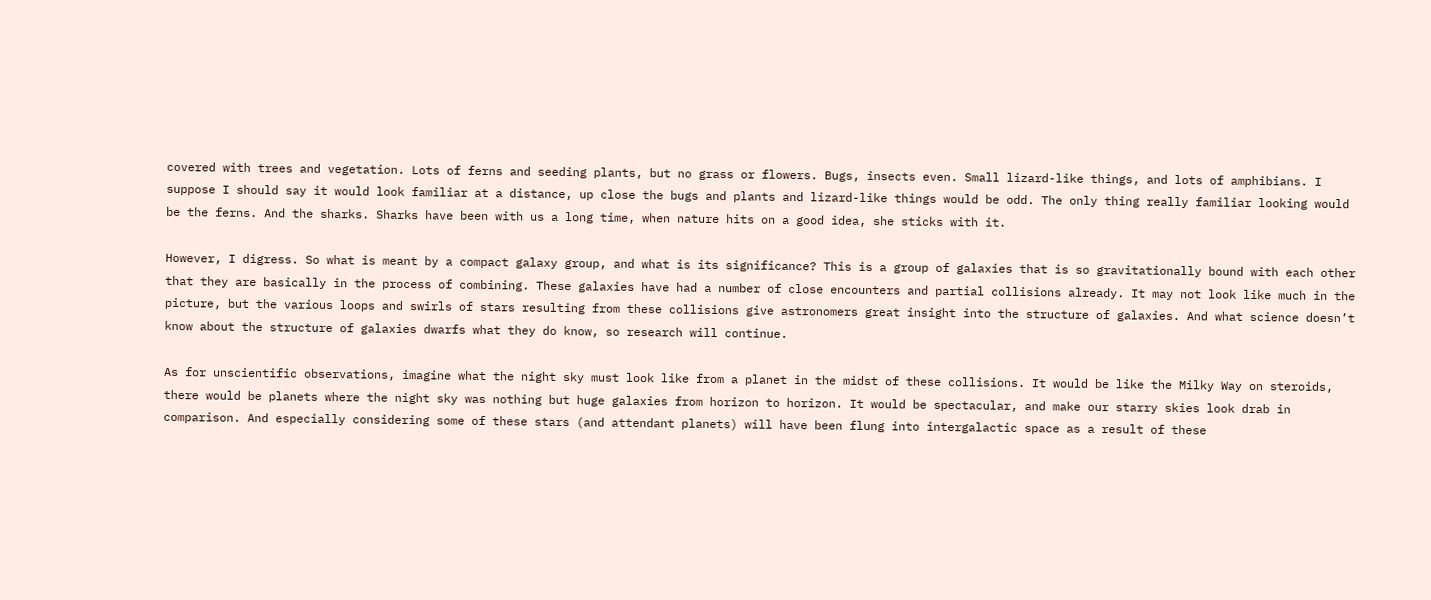covered with trees and vegetation. Lots of ferns and seeding plants, but no grass or flowers. Bugs, insects even. Small lizard-like things, and lots of amphibians. I suppose I should say it would look familiar at a distance, up close the bugs and plants and lizard-like things would be odd. The only thing really familiar looking would be the ferns. And the sharks. Sharks have been with us a long time, when nature hits on a good idea, she sticks with it.

However, I digress. So what is meant by a compact galaxy group, and what is its significance? This is a group of galaxies that is so gravitationally bound with each other that they are basically in the process of combining. These galaxies have had a number of close encounters and partial collisions already. It may not look like much in the picture, but the various loops and swirls of stars resulting from these collisions give astronomers great insight into the structure of galaxies. And what science doesn’t know about the structure of galaxies dwarfs what they do know, so research will continue.

As for unscientific observations, imagine what the night sky must look like from a planet in the midst of these collisions. It would be like the Milky Way on steroids, there would be planets where the night sky was nothing but huge galaxies from horizon to horizon. It would be spectacular, and make our starry skies look drab in comparison. And especially considering some of these stars (and attendant planets) will have been flung into intergalactic space as a result of these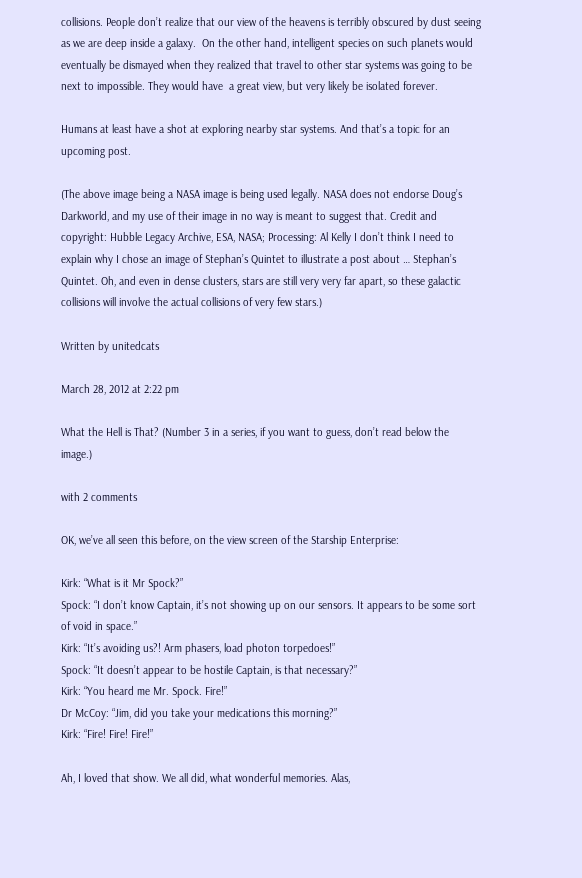collisions. People don’t realize that our view of the heavens is terribly obscured by dust seeing as we are deep inside a galaxy.  On the other hand, intelligent species on such planets would eventually be dismayed when they realized that travel to other star systems was going to be next to impossible. They would have  a great view, but very likely be isolated forever.

Humans at least have a shot at exploring nearby star systems. And that’s a topic for an upcoming post.

(The above image being a NASA image is being used legally. NASA does not endorse Doug’s Darkworld, and my use of their image in no way is meant to suggest that. Credit and copyright: Hubble Legacy Archive, ESA, NASA; Processing: Al Kelly I don’t think I need to explain why I chose an image of Stephan’s Quintet to illustrate a post about … Stephan’s Quintet. Oh, and even in dense clusters, stars are still very very far apart, so these galactic collisions will involve the actual collisions of very few stars.)

Written by unitedcats

March 28, 2012 at 2:22 pm

What the Hell is That? (Number 3 in a series, if you want to guess, don’t read below the image.)

with 2 comments

OK, we’ve all seen this before, on the view screen of the Starship Enterprise:

Kirk: “What is it Mr Spock?”
Spock: “I don’t know Captain, it’s not showing up on our sensors. It appears to be some sort of void in space.”
Kirk: “It’s avoiding us?! Arm phasers, load photon torpedoes!”
Spock: “It doesn’t appear to be hostile Captain, is that necessary?”
Kirk: “You heard me Mr. Spock. Fire!”
Dr McCoy: “Jim, did you take your medications this morning?”
Kirk: “Fire! Fire! Fire!”

Ah, I loved that show. We all did, what wonderful memories. Alas,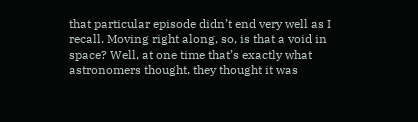that particular episode didn’t end very well as I recall. Moving right along, so, is that a void in space? Well, at one time that’s exactly what astronomers thought, they thought it was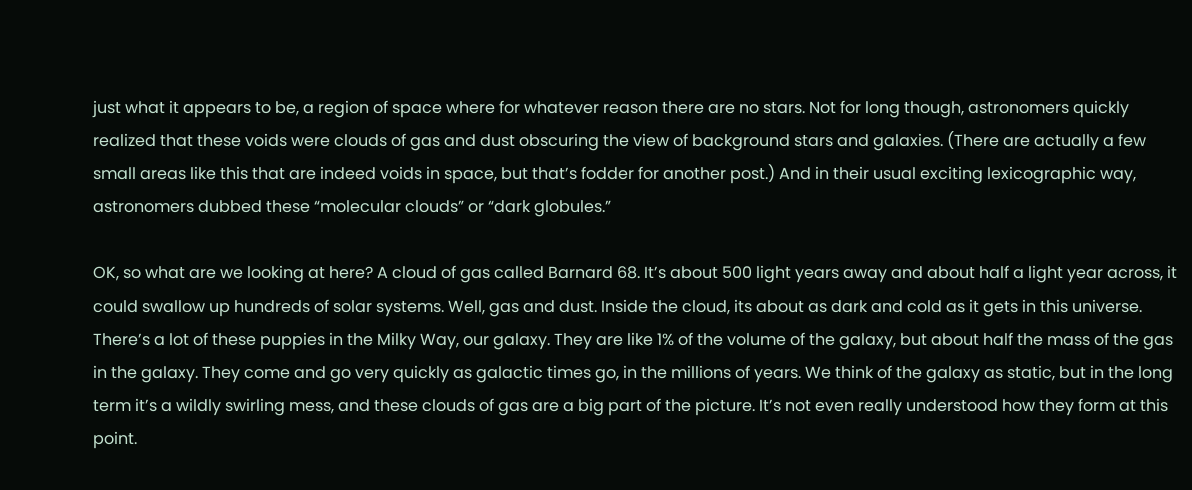just what it appears to be, a region of space where for whatever reason there are no stars. Not for long though, astronomers quickly realized that these voids were clouds of gas and dust obscuring the view of background stars and galaxies. (There are actually a few small areas like this that are indeed voids in space, but that’s fodder for another post.) And in their usual exciting lexicographic way, astronomers dubbed these “molecular clouds” or “dark globules.”

OK, so what are we looking at here? A cloud of gas called Barnard 68. It’s about 500 light years away and about half a light year across, it could swallow up hundreds of solar systems. Well, gas and dust. Inside the cloud, its about as dark and cold as it gets in this universe. There’s a lot of these puppies in the Milky Way, our galaxy. They are like 1% of the volume of the galaxy, but about half the mass of the gas in the galaxy. They come and go very quickly as galactic times go, in the millions of years. We think of the galaxy as static, but in the long term it’s a wildly swirling mess, and these clouds of gas are a big part of the picture. It’s not even really understood how they form at this point.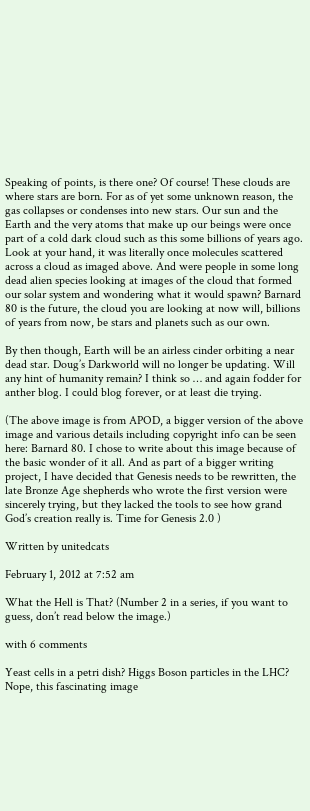Speaking of points, is there one? Of course! These clouds are where stars are born. For as of yet some unknown reason, the gas collapses or condenses into new stars. Our sun and the Earth and the very atoms that make up our beings were once part of a cold dark cloud such as this some billions of years ago. Look at your hand, it was literally once molecules scattered across a cloud as imaged above. And were people in some long dead alien species looking at images of the cloud that formed our solar system and wondering what it would spawn? Barnard 80 is the future, the cloud you are looking at now will, billions of years from now, be stars and planets such as our own.

By then though, Earth will be an airless cinder orbiting a near dead star. Doug’s Darkworld will no longer be updating. Will any hint of humanity remain? I think so … and again fodder for anther blog. I could blog forever, or at least die trying.

(The above image is from APOD, a bigger version of the above image and various details including copyright info can be seen here: Barnard 80. I chose to write about this image because of the basic wonder of it all. And as part of a bigger writing project, I have decided that Genesis needs to be rewritten, the late Bronze Age shepherds who wrote the first version were sincerely trying, but they lacked the tools to see how grand God’s creation really is. Time for Genesis 2.0 )

Written by unitedcats

February 1, 2012 at 7:52 am

What the Hell is That? (Number 2 in a series, if you want to guess, don’t read below the image.)

with 6 comments

Yeast cells in a petri dish? Higgs Boson particles in the LHC? Nope, this fascinating image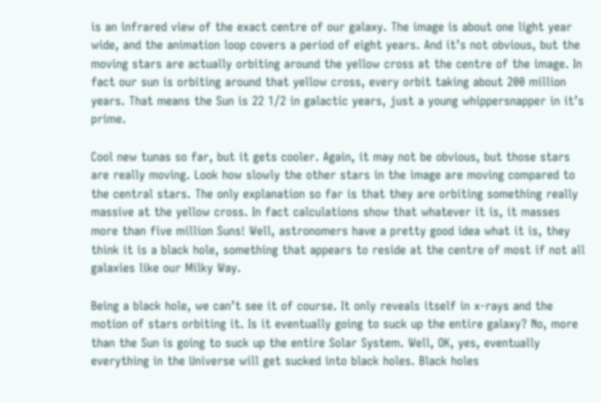is an infrared view of the exact centre of our galaxy. The image is about one light year wide, and the animation loop covers a period of eight years. And it’s not obvious, but the moving stars are actually orbiting around the yellow cross at the centre of the image. In fact our sun is orbiting around that yellow cross, every orbit taking about 200 million years. That means the Sun is 22 1/2 in galactic years, just a young whippersnapper in it’s prime.

Cool new tunas so far, but it gets cooler. Again, it may not be obvious, but those stars are really moving. Look how slowly the other stars in the image are moving compared to the central stars. The only explanation so far is that they are orbiting something really massive at the yellow cross. In fact calculations show that whatever it is, it masses more than five million Suns! Well, astronomers have a pretty good idea what it is, they think it is a black hole, something that appears to reside at the centre of most if not all galaxies like our Milky Way.

Being a black hole, we can’t see it of course. It only reveals itself in x-rays and the motion of stars orbiting it. Is it eventually going to suck up the entire galaxy? No, more than the Sun is going to suck up the entire Solar System. Well, OK, yes, eventually everything in the Universe will get sucked into black holes. Black holes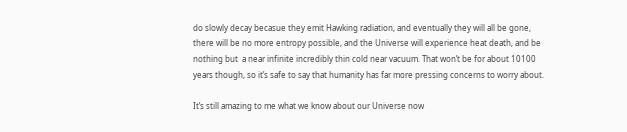do slowly decay becasue they emit Hawking radiation, and eventually they will all be gone, there will be no more entropy possible, and the Universe will experience heat death, and be nothing but  a near infinite incredibly thin cold near vacuum. That won’t be for about 10100 years though, so it’s safe to say that humanity has far more pressing concerns to worry about.

It’s still amazing to me what we know about our Universe now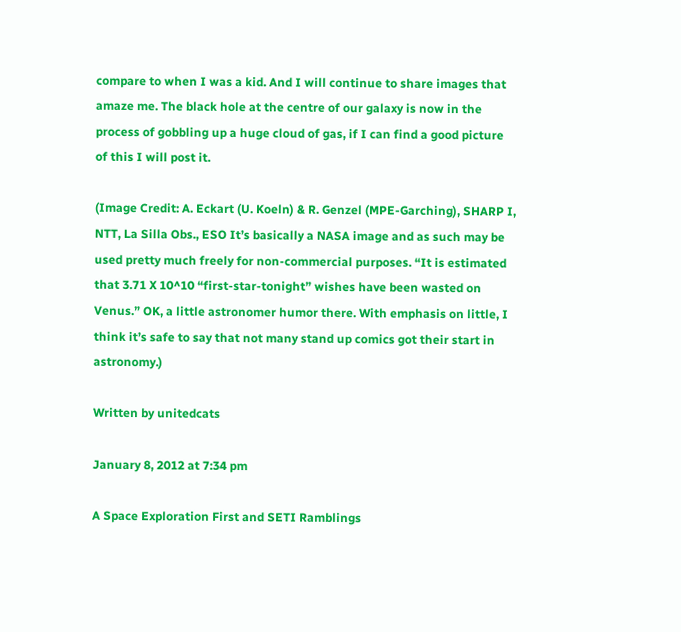compare to when I was a kid. And I will continue to share images that amaze me. The black hole at the centre of our galaxy is now in the process of gobbling up a huge cloud of gas, if I can find a good picture of this I will post it.

(Image Credit: A. Eckart (U. Koeln) & R. Genzel (MPE-Garching), SHARP I, NTT, La Silla Obs., ESO It’s basically a NASA image and as such may be used pretty much freely for non-commercial purposes. “It is estimated that 3.71 X 10^10 “first-star-tonight” wishes have been wasted on Venus.” OK, a little astronomer humor there. With emphasis on little, I think it’s safe to say that not many stand up comics got their start in astronomy.)

Written by unitedcats

January 8, 2012 at 7:34 pm

A Space Exploration First and SETI Ramblings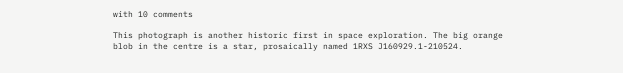with 10 comments

This photograph is another historic first in space exploration. The big orange blob in the centre is a star, prosaically named 1RXS J160929.1-210524.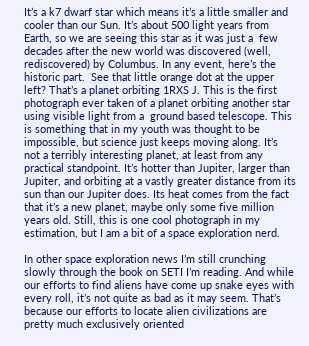It’s a k7 dwarf star which means it’s a little smaller and cooler than our Sun. It’s about 500 light years from Earth, so we are seeing this star as it was just a  few decades after the new world was discovered (well, rediscovered) by Columbus. In any event, here’s the historic part.  See that little orange dot at the upper left? That’s a planet orbiting 1RXS J. This is the first photograph ever taken of a planet orbiting another star using visible light from a  ground based telescope. This is something that in my youth was thought to be impossible, but science just keeps moving along. It’s not a terribly interesting planet, at least from any practical standpoint. It’s hotter than Jupiter, larger than Jupiter, and orbiting at a vastly greater distance from its sun than our Jupiter does. Its heat comes from the fact that it’s a new planet, maybe only some five million years old. Still, this is one cool photograph in my estimation, but I am a bit of a space exploration nerd.

In other space exploration news I’m still crunching slowly through the book on SETI I’m reading. And while our efforts to find aliens have come up snake eyes with every roll, it’s not quite as bad as it may seem. That’s because our efforts to locate alien civilizations are pretty much exclusively oriented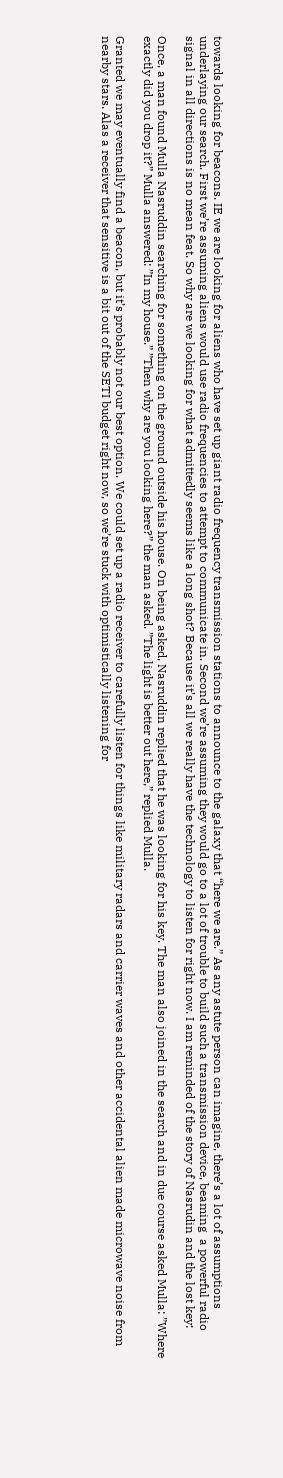towards looking for beacons. IE we are looking for aliens who have set up giant radio frequency transmission stations to announce to the galaxy that “here we are.” As any astute person can imagine, there’s a lot of assumptions underlaying our search. First we’re assuming aliens would use radio frequencies to attempt to communicate in. Second we’re assuming they would go to a lot of trouble to build such a transmission device, beaming  a powerful radio signal in all directions is no mean feat. So why are we looking for what admittedly seems like a long shot? Because it’s all we really have the technology to listen for right now. I am reminded of the story of Nasrudin and the lost key:

Once, a man found Mulla Nasruddin searching for something on the ground outside his house. On being asked, Nasruddin replied that he was looking for his key. The man also joined in the search and in due course asked Mulla: ”Where exactly did you drop it?” Mulla answered: ”In my house.” ”Then why are you looking here?” the man asked. ”The light is better out here,” replied Mulla.

Granted we may eventually find a beacon, but it’s probably not our best option. We could set up a radio receiver to carefully listen for things like military radars and carrier waves and other accidental alien made microwave noise from nearby stars. Alas a receiver that sensitive is a bit out of the SETI budget right now, so we’re stuck with optimistically listening for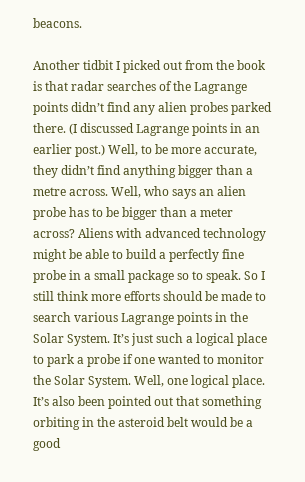beacons.

Another tidbit I picked out from the book is that radar searches of the Lagrange points didn’t find any alien probes parked there. (I discussed Lagrange points in an earlier post.) Well, to be more accurate, they didn’t find anything bigger than a metre across. Well, who says an alien probe has to be bigger than a meter across? Aliens with advanced technology might be able to build a perfectly fine probe in a small package so to speak. So I still think more efforts should be made to search various Lagrange points in the Solar System. It’s just such a logical place to park a probe if one wanted to monitor the Solar System. Well, one logical place. It’s also been pointed out that something orbiting in the asteroid belt would be a good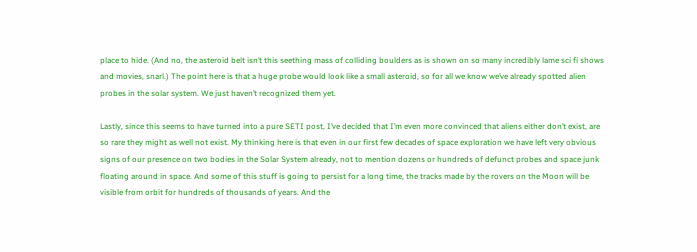place to hide. (And no, the asteroid belt isn’t this seething mass of colliding boulders as is shown on so many incredibly lame sci fi shows and movies, snarl.) The point here is that a huge probe would look like a small asteroid, so for all we know we’ve already spotted alien probes in the solar system. We just haven’t recognized them yet.

Lastly, since this seems to have turned into a pure SETI post, I’ve decided that I’m even more convinced that aliens either don’t exist, are so rare they might as well not exist. My thinking here is that even in our first few decades of space exploration we have left very obvious signs of our presence on two bodies in the Solar System already, not to mention dozens or hundreds of defunct probes and space junk floating around in space. And some of this stuff is going to persist for a long time, the tracks made by the rovers on the Moon will be visible from orbit for hundreds of thousands of years. And the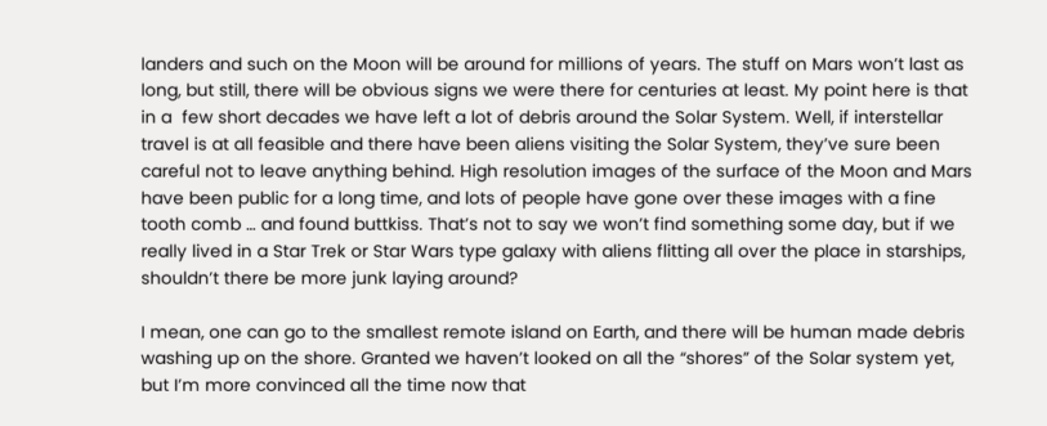landers and such on the Moon will be around for millions of years. The stuff on Mars won’t last as long, but still, there will be obvious signs we were there for centuries at least. My point here is that in a  few short decades we have left a lot of debris around the Solar System. Well, if interstellar travel is at all feasible and there have been aliens visiting the Solar System, they’ve sure been careful not to leave anything behind. High resolution images of the surface of the Moon and Mars have been public for a long time, and lots of people have gone over these images with a fine tooth comb … and found buttkiss. That’s not to say we won’t find something some day, but if we really lived in a Star Trek or Star Wars type galaxy with aliens flitting all over the place in starships, shouldn’t there be more junk laying around?

I mean, one can go to the smallest remote island on Earth, and there will be human made debris washing up on the shore. Granted we haven’t looked on all the “shores” of the Solar system yet, but I’m more convinced all the time now that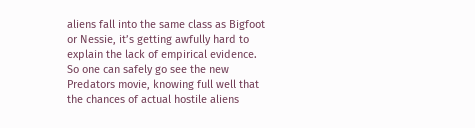aliens fall into the same class as Bigfoot or Nessie, it’s getting awfully hard to explain the lack of empirical evidence. So one can safely go see the new Predators movie, knowing full well that the chances of actual hostile aliens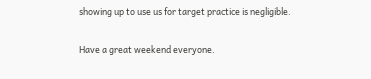showing up to use us for target practice is negligible.

Have a great weekend everyone.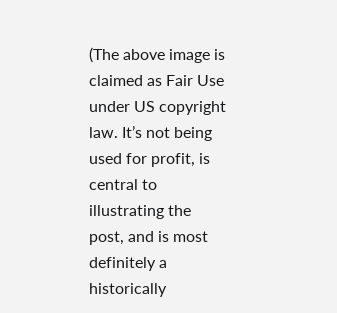(The above image is claimed as Fair Use under US copyright law. It’s not being used for profit, is central to illustrating the post, and is most definitely a historically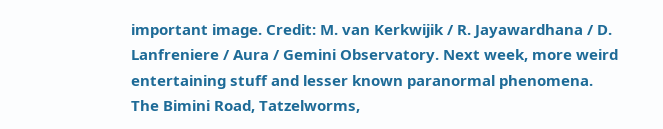important image. Credit: M. van Kerkwijik / R. Jayawardhana / D. Lanfreniere / Aura / Gemini Observatory. Next week, more weird entertaining stuff and lesser known paranormal phenomena. The Bimini Road, Tatzelworms,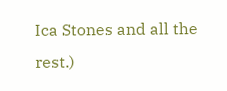Ica Stones and all the rest.)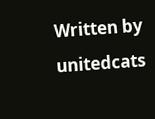Written by unitedcats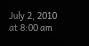July 2, 2010 at 8:00 am